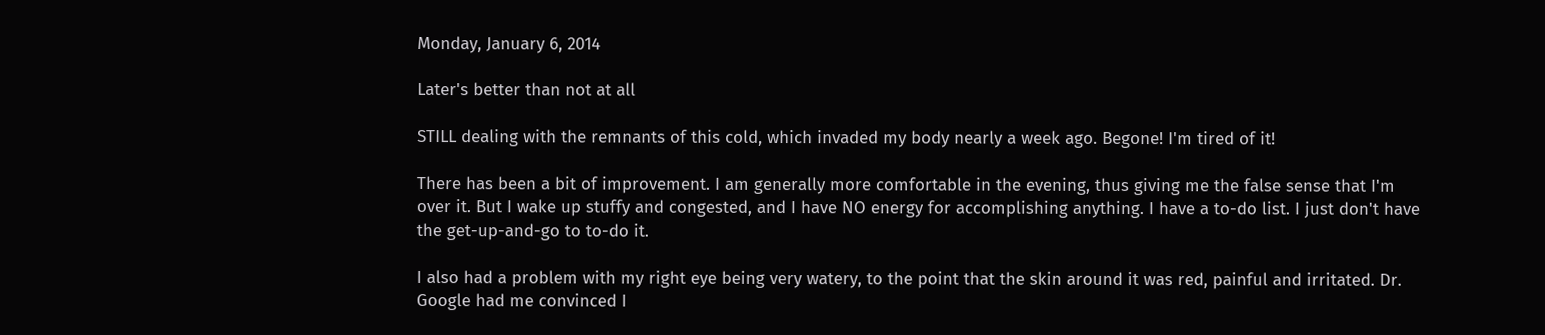Monday, January 6, 2014

Later's better than not at all

STILL dealing with the remnants of this cold, which invaded my body nearly a week ago. Begone! I'm tired of it!

There has been a bit of improvement. I am generally more comfortable in the evening, thus giving me the false sense that I'm over it. But I wake up stuffy and congested, and I have NO energy for accomplishing anything. I have a to-do list. I just don't have the get-up-and-go to to-do it.

I also had a problem with my right eye being very watery, to the point that the skin around it was red, painful and irritated. Dr. Google had me convinced I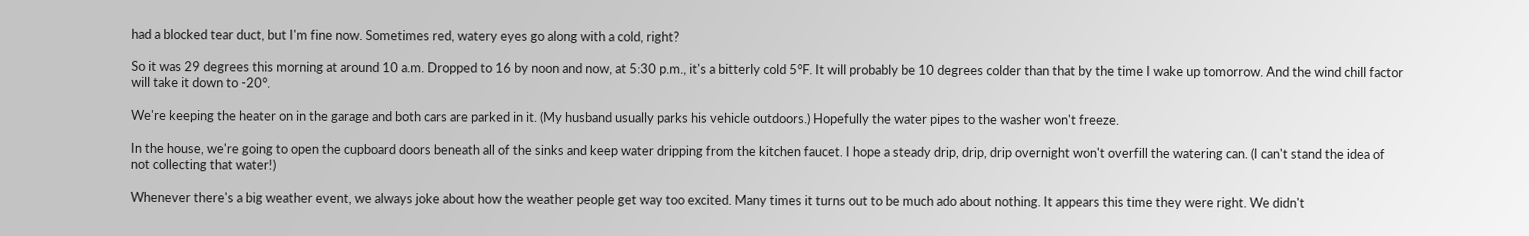had a blocked tear duct, but I'm fine now. Sometimes red, watery eyes go along with a cold, right?

So it was 29 degrees this morning at around 10 a.m. Dropped to 16 by noon and now, at 5:30 p.m., it's a bitterly cold 5°F. It will probably be 10 degrees colder than that by the time I wake up tomorrow. And the wind chill factor will take it down to -20°.

We're keeping the heater on in the garage and both cars are parked in it. (My husband usually parks his vehicle outdoors.) Hopefully the water pipes to the washer won't freeze.

In the house, we're going to open the cupboard doors beneath all of the sinks and keep water dripping from the kitchen faucet. I hope a steady drip, drip, drip overnight won't overfill the watering can. (I can't stand the idea of not collecting that water!)

Whenever there's a big weather event, we always joke about how the weather people get way too excited. Many times it turns out to be much ado about nothing. It appears this time they were right. We didn't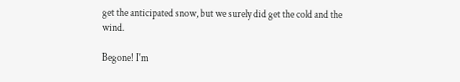get the anticipated snow, but we surely did get the cold and the wind.

Begone! I'm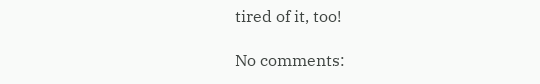tired of it, too!

No comments: